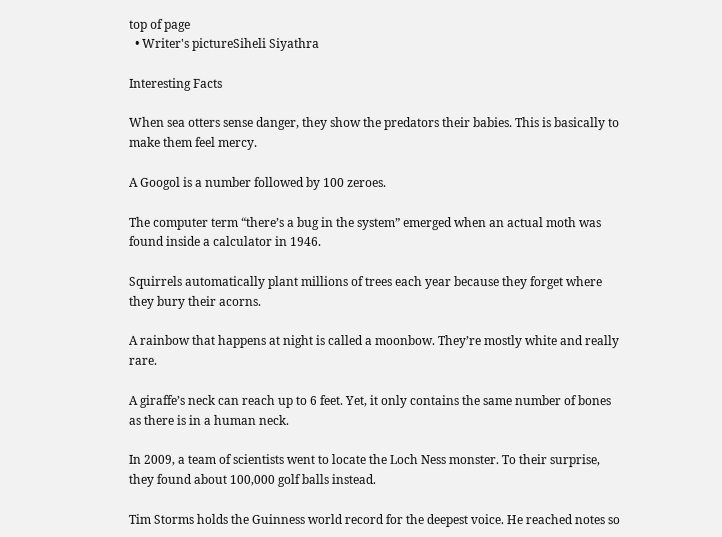top of page
  • Writer's pictureSiheli Siyathra

Interesting Facts

When sea otters sense danger, they show the predators their babies. This is basically to make them feel mercy.

A Googol is a number followed by 100 zeroes.

The computer term “there’s a bug in the system” emerged when an actual moth was found inside a calculator in 1946.

Squirrels automatically plant millions of trees each year because they forget where they bury their acorns.

A rainbow that happens at night is called a moonbow. They’re mostly white and really rare.

A giraffe’s neck can reach up to 6 feet. Yet, it only contains the same number of bones as there is in a human neck.

In 2009, a team of scientists went to locate the Loch Ness monster. To their surprise, they found about 100,000 golf balls instead.

Tim Storms holds the Guinness world record for the deepest voice. He reached notes so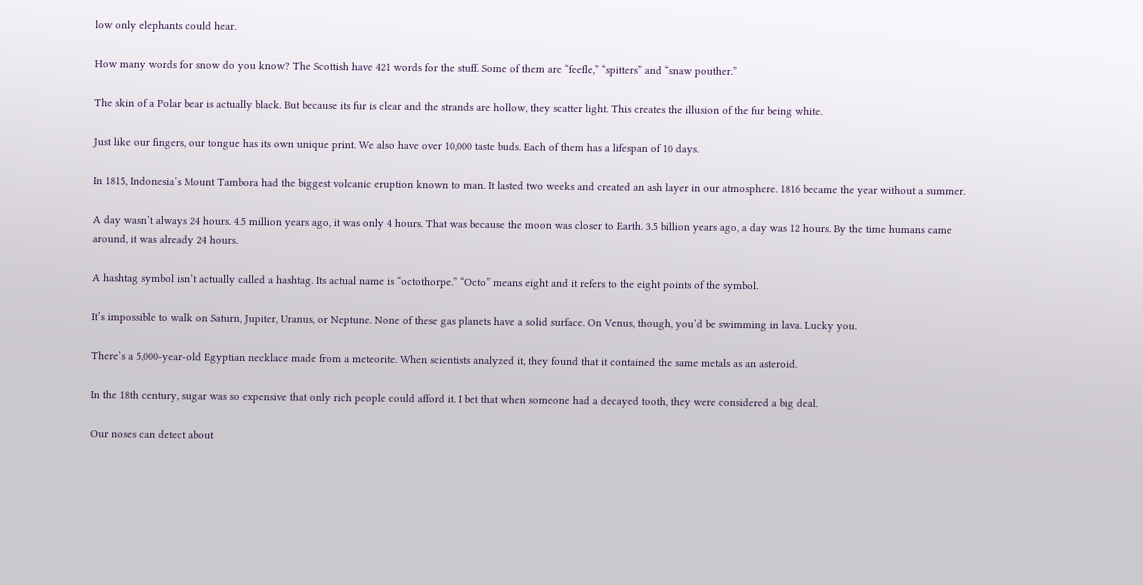low only elephants could hear.

How many words for snow do you know? The Scottish have 421 words for the stuff. Some of them are “feefle,” “spitters” and “snaw pouther.”

The skin of a Polar bear is actually black. But because its fur is clear and the strands are hollow, they scatter light. This creates the illusion of the fur being white.

Just like our fingers, our tongue has its own unique print. We also have over 10,000 taste buds. Each of them has a lifespan of 10 days.

In 1815, Indonesia’s Mount Tambora had the biggest volcanic eruption known to man. It lasted two weeks and created an ash layer in our atmosphere. 1816 became the year without a summer.

A day wasn’t always 24 hours. 4.5 million years ago, it was only 4 hours. That was because the moon was closer to Earth. 3.5 billion years ago, a day was 12 hours. By the time humans came around, it was already 24 hours.

A hashtag symbol isn’t actually called a hashtag. Its actual name is “octothorpe.” “Octo” means eight and it refers to the eight points of the symbol.

It’s impossible to walk on Saturn, Jupiter, Uranus, or Neptune. None of these gas planets have a solid surface. On Venus, though, you’d be swimming in lava. Lucky you.

There’s a 5,000-year-old Egyptian necklace made from a meteorite. When scientists analyzed it, they found that it contained the same metals as an asteroid.

In the 18th century, sugar was so expensive that only rich people could afford it. I bet that when someone had a decayed tooth, they were considered a big deal.

Our noses can detect about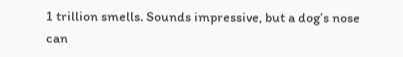1 trillion smells. Sounds impressive, but a dog’s nose can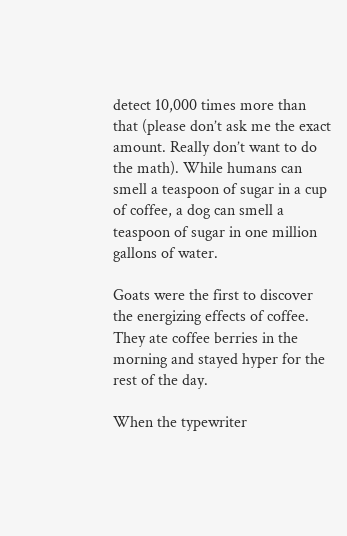detect 10,000 times more than that (please don’t ask me the exact amount. Really don’t want to do the math). While humans can smell a teaspoon of sugar in a cup of coffee, a dog can smell a teaspoon of sugar in one million gallons of water.

Goats were the first to discover the energizing effects of coffee. They ate coffee berries in the morning and stayed hyper for the rest of the day.

When the typewriter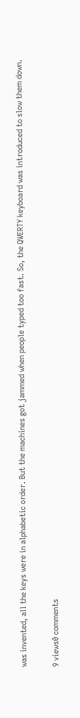was invented, all the keys were in alphabetic order. But the machines got jammed when people typed too fast. So, the QWERTY keyboard was introduced to slow them down.

9 views0 comments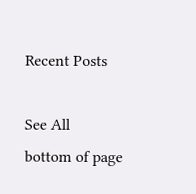Recent Posts

See All
bottom of page